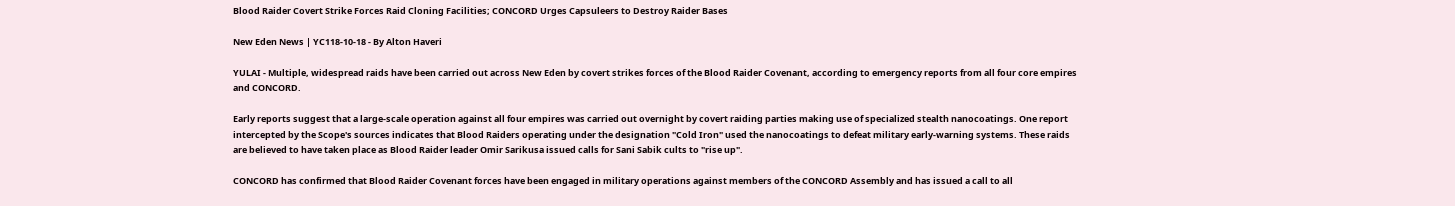Blood Raider Covert Strike Forces Raid Cloning Facilities; CONCORD Urges Capsuleers to Destroy Raider Bases

New Eden News | YC118-10-18 - By Alton Haveri

YULAI - Multiple, widespread raids have been carried out across New Eden by covert strikes forces of the Blood Raider Covenant, according to emergency reports from all four core empires and CONCORD.

Early reports suggest that a large-scale operation against all four empires was carried out overnight by covert raiding parties making use of specialized stealth nanocoatings. One report intercepted by the Scope's sources indicates that Blood Raiders operating under the designation "Cold Iron" used the nanocoatings to defeat military early-warning systems. These raids are believed to have taken place as Blood Raider leader Omir Sarikusa issued calls for Sani Sabik cults to "rise up".

CONCORD has confirmed that Blood Raider Covenant forces have been engaged in military operations against members of the CONCORD Assembly and has issued a call to all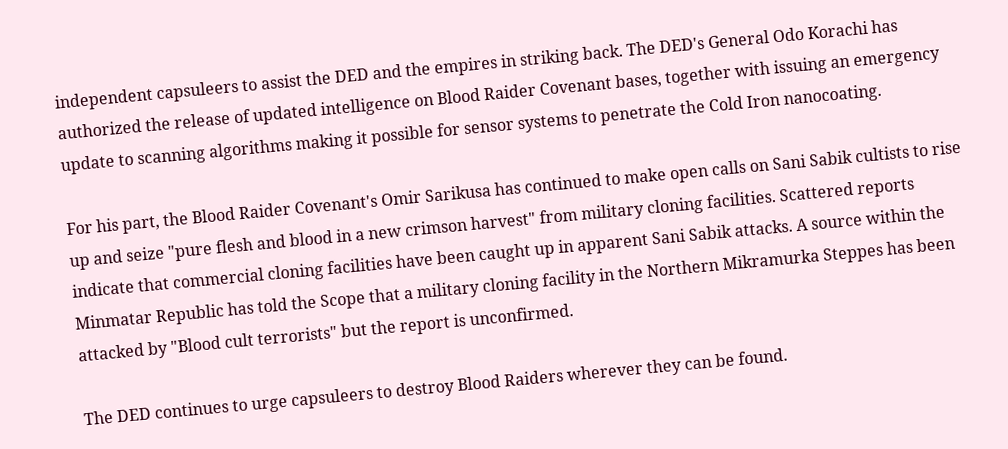independent capsuleers to assist the DED and the empires in striking back. The DED's General Odo Korachi has authorized the release of updated intelligence on Blood Raider Covenant bases, together with issuing an emergency update to scanning algorithms making it possible for sensor systems to penetrate the Cold Iron nanocoating.

For his part, the Blood Raider Covenant's Omir Sarikusa has continued to make open calls on Sani Sabik cultists to rise up and seize "pure flesh and blood in a new crimson harvest" from military cloning facilities. Scattered reports indicate that commercial cloning facilities have been caught up in apparent Sani Sabik attacks. A source within the Minmatar Republic has told the Scope that a military cloning facility in the Northern Mikramurka Steppes has been attacked by "Blood cult terrorists" but the report is unconfirmed.

The DED continues to urge capsuleers to destroy Blood Raiders wherever they can be found.